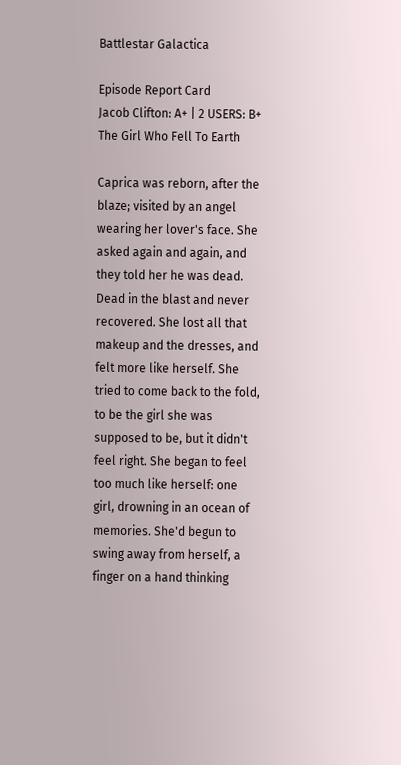Battlestar Galactica

Episode Report Card
Jacob Clifton: A+ | 2 USERS: B+
The Girl Who Fell To Earth

Caprica was reborn, after the blaze; visited by an angel wearing her lover's face. She asked again and again, and they told her he was dead. Dead in the blast and never recovered. She lost all that makeup and the dresses, and felt more like herself. She tried to come back to the fold, to be the girl she was supposed to be, but it didn't feel right. She began to feel too much like herself: one girl, drowning in an ocean of memories. She'd begun to swing away from herself, a finger on a hand thinking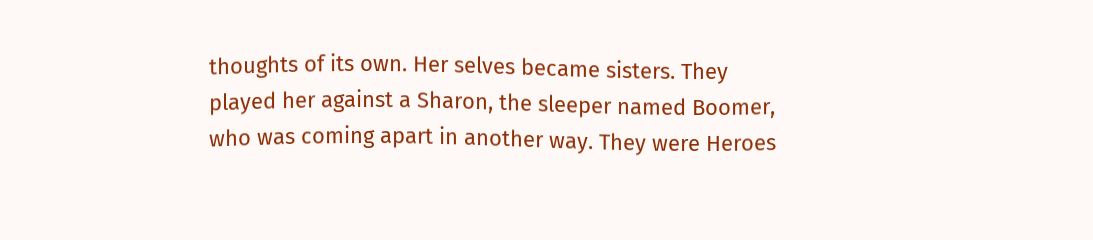thoughts of its own. Her selves became sisters. They played her against a Sharon, the sleeper named Boomer, who was coming apart in another way. They were Heroes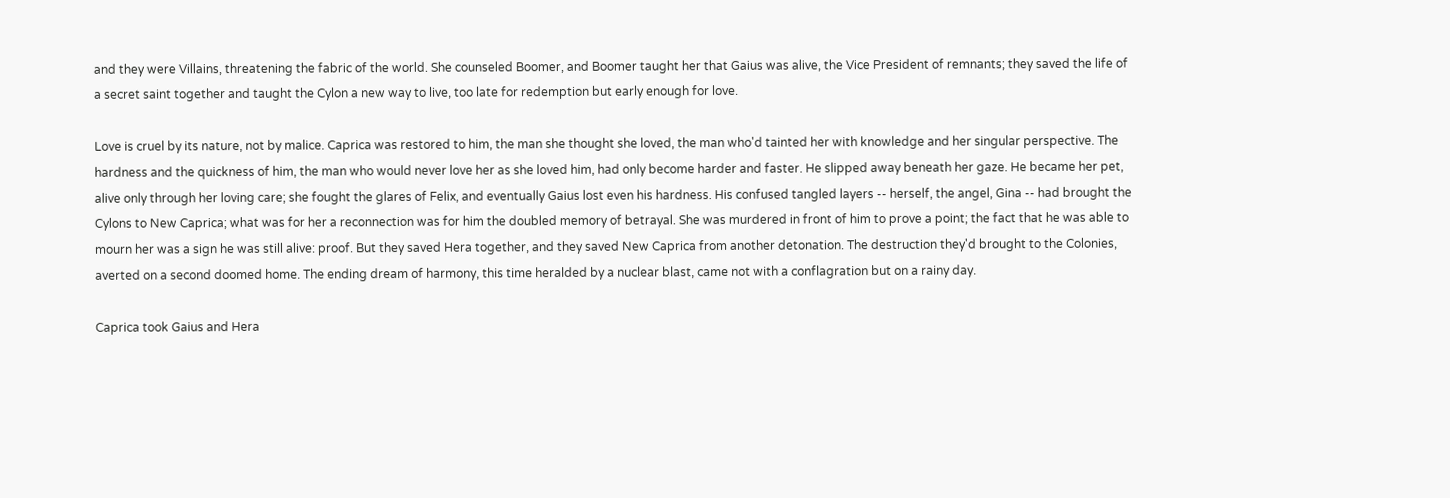and they were Villains, threatening the fabric of the world. She counseled Boomer, and Boomer taught her that Gaius was alive, the Vice President of remnants; they saved the life of a secret saint together and taught the Cylon a new way to live, too late for redemption but early enough for love.

Love is cruel by its nature, not by malice. Caprica was restored to him, the man she thought she loved, the man who'd tainted her with knowledge and her singular perspective. The hardness and the quickness of him, the man who would never love her as she loved him, had only become harder and faster. He slipped away beneath her gaze. He became her pet, alive only through her loving care; she fought the glares of Felix, and eventually Gaius lost even his hardness. His confused tangled layers -- herself, the angel, Gina -- had brought the Cylons to New Caprica; what was for her a reconnection was for him the doubled memory of betrayal. She was murdered in front of him to prove a point; the fact that he was able to mourn her was a sign he was still alive: proof. But they saved Hera together, and they saved New Caprica from another detonation. The destruction they'd brought to the Colonies, averted on a second doomed home. The ending dream of harmony, this time heralded by a nuclear blast, came not with a conflagration but on a rainy day.

Caprica took Gaius and Hera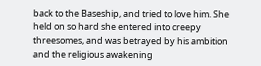back to the Baseship, and tried to love him. She held on so hard she entered into creepy threesomes, and was betrayed by his ambition and the religious awakening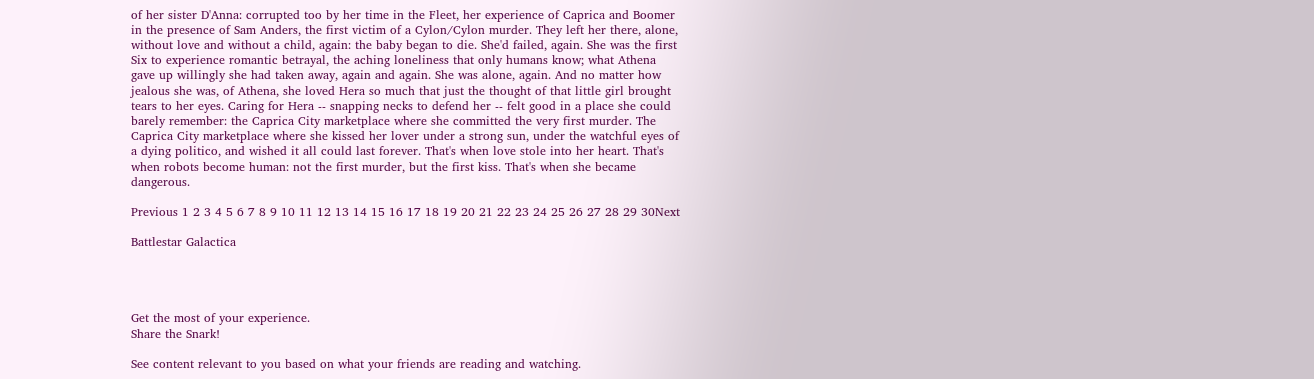of her sister D'Anna: corrupted too by her time in the Fleet, her experience of Caprica and Boomer in the presence of Sam Anders, the first victim of a Cylon/Cylon murder. They left her there, alone, without love and without a child, again: the baby began to die. She'd failed, again. She was the first Six to experience romantic betrayal, the aching loneliness that only humans know; what Athena gave up willingly she had taken away, again and again. She was alone, again. And no matter how jealous she was, of Athena, she loved Hera so much that just the thought of that little girl brought tears to her eyes. Caring for Hera -- snapping necks to defend her -- felt good in a place she could barely remember: the Caprica City marketplace where she committed the very first murder. The Caprica City marketplace where she kissed her lover under a strong sun, under the watchful eyes of a dying politico, and wished it all could last forever. That's when love stole into her heart. That's when robots become human: not the first murder, but the first kiss. That's when she became dangerous.

Previous 1 2 3 4 5 6 7 8 9 10 11 12 13 14 15 16 17 18 19 20 21 22 23 24 25 26 27 28 29 30Next

Battlestar Galactica




Get the most of your experience.
Share the Snark!

See content relevant to you based on what your friends are reading and watching.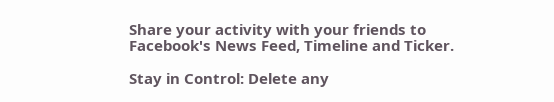Share your activity with your friends to Facebook's News Feed, Timeline and Ticker.

Stay in Control: Delete any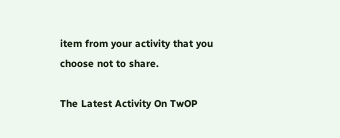item from your activity that you choose not to share.

The Latest Activity On TwOP